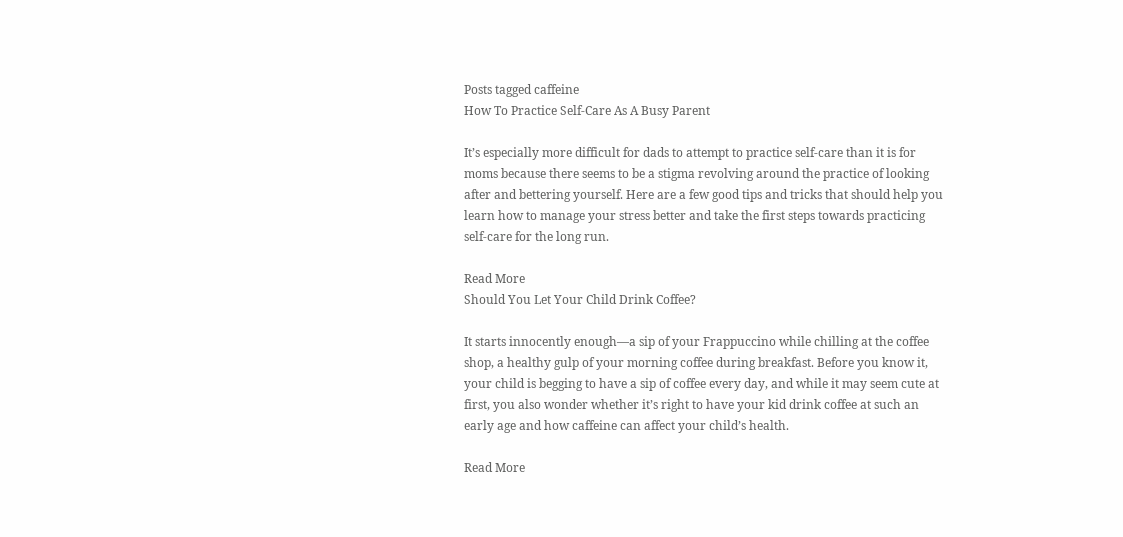Posts tagged caffeine
How To Practice Self-Care As A Busy Parent

It’s especially more difficult for dads to attempt to practice self-care than it is for moms because there seems to be a stigma revolving around the practice of looking after and bettering yourself. Here are a few good tips and tricks that should help you learn how to manage your stress better and take the first steps towards practicing self-care for the long run.

Read More
Should You Let Your Child Drink Coffee?

It starts innocently enough—a sip of your Frappuccino while chilling at the coffee shop, a healthy gulp of your morning coffee during breakfast. Before you know it, your child is begging to have a sip of coffee every day, and while it may seem cute at first, you also wonder whether it’s right to have your kid drink coffee at such an early age and how caffeine can affect your child’s health.

Read More